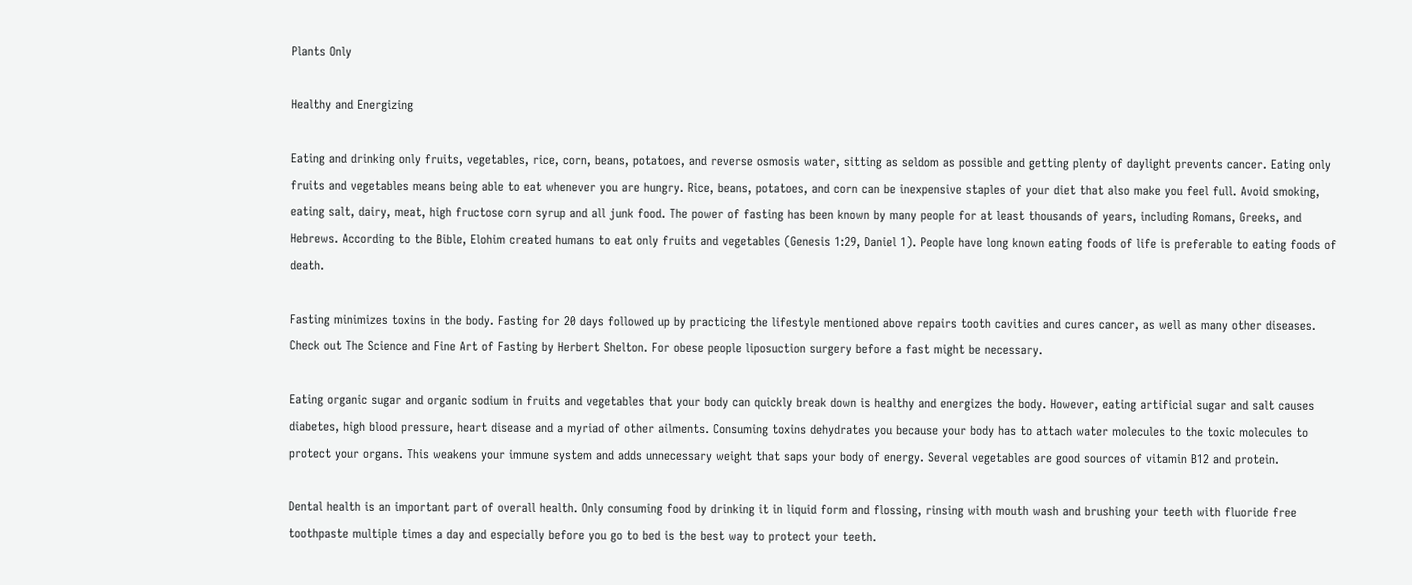Plants Only

Healthy and Energizing

Eating and drinking only fruits, vegetables, rice, corn, beans, potatoes, and reverse osmosis water, sitting as seldom as possible and getting plenty of daylight prevents cancer. Eating only fruits and vegetables means being able to eat whenever you are hungry. Rice, beans, potatoes, and corn can be inexpensive staples of your diet that also make you feel full. Avoid smoking, eating salt, dairy, meat, high fructose corn syrup and all junk food. The power of fasting has been known by many people for at least thousands of years, including Romans, Greeks, and Hebrews. According to the Bible, Elohim created humans to eat only fruits and vegetables (Genesis 1:29, Daniel 1). People have long known eating foods of life is preferable to eating foods of death.

Fasting minimizes toxins in the body. Fasting for 20 days followed up by practicing the lifestyle mentioned above repairs tooth cavities and cures cancer, as well as many other diseases. Check out The Science and Fine Art of Fasting by Herbert Shelton. For obese people liposuction surgery before a fast might be necessary.

Eating organic sugar and organic sodium in fruits and vegetables that your body can quickly break down is healthy and energizes the body. However, eating artificial sugar and salt causes diabetes, high blood pressure, heart disease and a myriad of other ailments. Consuming toxins dehydrates you because your body has to attach water molecules to the toxic molecules to protect your organs. This weakens your immune system and adds unnecessary weight that saps your body of energy. Several vegetables are good sources of vitamin B12 and protein.

Dental health is an important part of overall health. Only consuming food by drinking it in liquid form and flossing, rinsing with mouth wash and brushing your teeth with fluoride free toothpaste multiple times a day and especially before you go to bed is the best way to protect your teeth.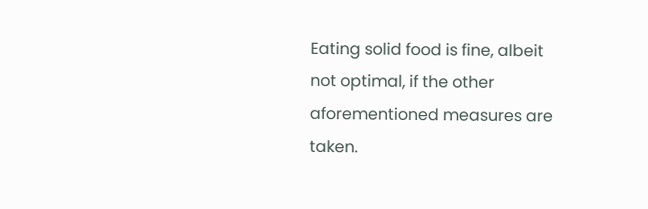Eating solid food is fine, albeit not optimal, if the other aforementioned measures are taken.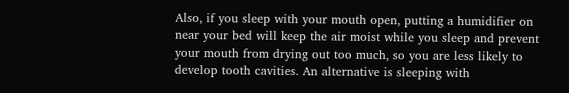Also, if you sleep with your mouth open, putting a humidifier on near your bed will keep the air moist while you sleep and prevent your mouth from drying out too much, so you are less likely to develop tooth cavities. An alternative is sleeping with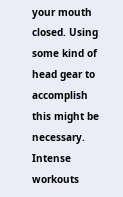your mouth closed. Using some kind of head gear to accomplish this might be necessary. Intense workouts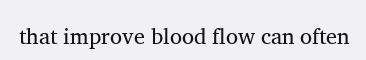that improve blood flow can often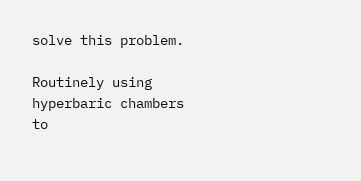solve this problem.

Routinely using hyperbaric chambers to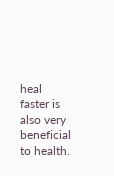heal faster is also very beneficial to health.